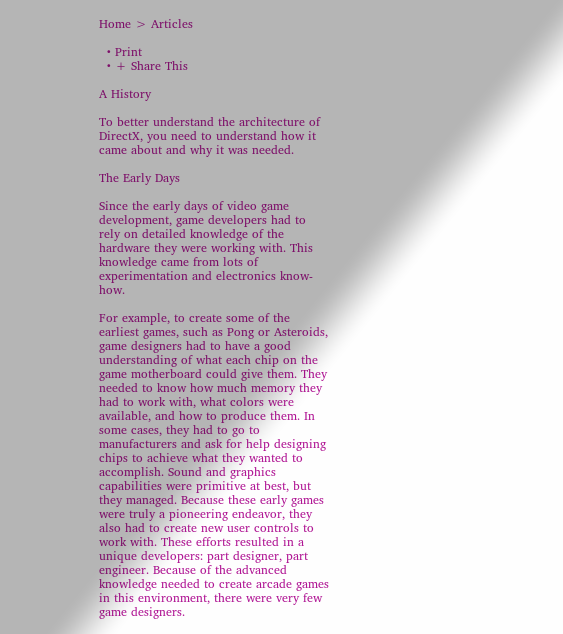Home > Articles

  • Print
  • + Share This

A History

To better understand the architecture of DirectX, you need to understand how it came about and why it was needed.

The Early Days

Since the early days of video game development, game developers had to rely on detailed knowledge of the hardware they were working with. This knowledge came from lots of experimentation and electronics know-how.

For example, to create some of the earliest games, such as Pong or Asteroids, game designers had to have a good understanding of what each chip on the game motherboard could give them. They needed to know how much memory they had to work with, what colors were available, and how to produce them. In some cases, they had to go to manufacturers and ask for help designing chips to achieve what they wanted to accomplish. Sound and graphics capabilities were primitive at best, but they managed. Because these early games were truly a pioneering endeavor, they also had to create new user controls to work with. These efforts resulted in a unique developers: part designer, part engineer. Because of the advanced knowledge needed to create arcade games in this environment, there were very few game designers.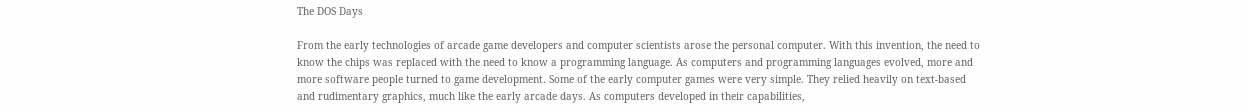The DOS Days

From the early technologies of arcade game developers and computer scientists arose the personal computer. With this invention, the need to know the chips was replaced with the need to know a programming language. As computers and programming languages evolved, more and more software people turned to game development. Some of the early computer games were very simple. They relied heavily on text-based and rudimentary graphics, much like the early arcade days. As computers developed in their capabilities,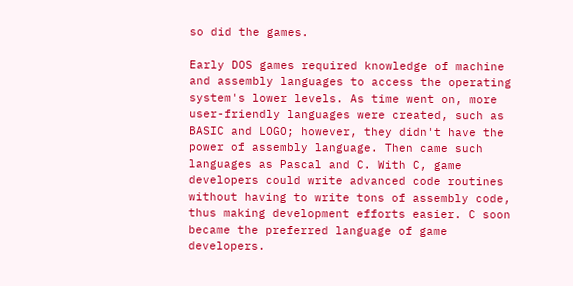so did the games.

Early DOS games required knowledge of machine and assembly languages to access the operating system's lower levels. As time went on, more user-friendly languages were created, such as BASIC and LOGO; however, they didn't have the power of assembly language. Then came such languages as Pascal and C. With C, game developers could write advanced code routines without having to write tons of assembly code, thus making development efforts easier. C soon became the preferred language of game developers.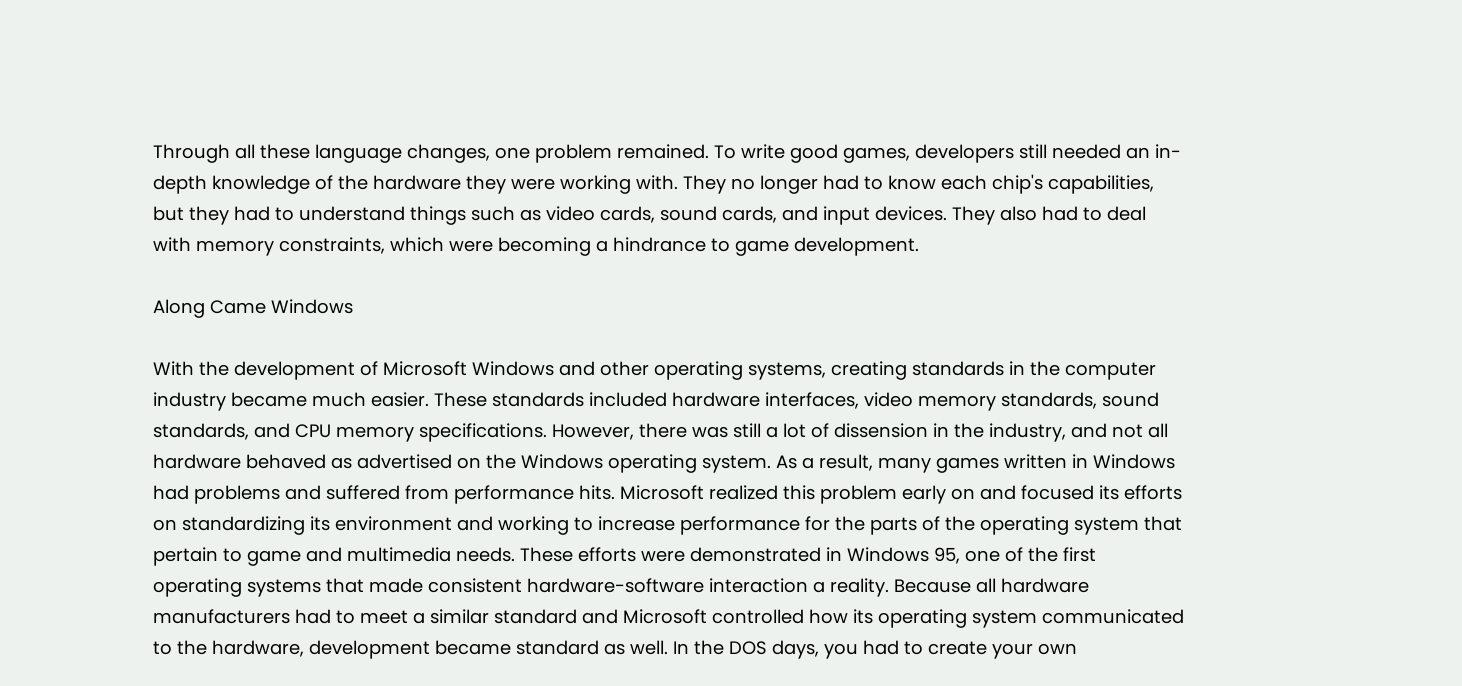Through all these language changes, one problem remained. To write good games, developers still needed an in-depth knowledge of the hardware they were working with. They no longer had to know each chip's capabilities, but they had to understand things such as video cards, sound cards, and input devices. They also had to deal with memory constraints, which were becoming a hindrance to game development.

Along Came Windows

With the development of Microsoft Windows and other operating systems, creating standards in the computer industry became much easier. These standards included hardware interfaces, video memory standards, sound standards, and CPU memory specifications. However, there was still a lot of dissension in the industry, and not all hardware behaved as advertised on the Windows operating system. As a result, many games written in Windows had problems and suffered from performance hits. Microsoft realized this problem early on and focused its efforts on standardizing its environment and working to increase performance for the parts of the operating system that pertain to game and multimedia needs. These efforts were demonstrated in Windows 95, one of the first operating systems that made consistent hardware-software interaction a reality. Because all hardware manufacturers had to meet a similar standard and Microsoft controlled how its operating system communicated to the hardware, development became standard as well. In the DOS days, you had to create your own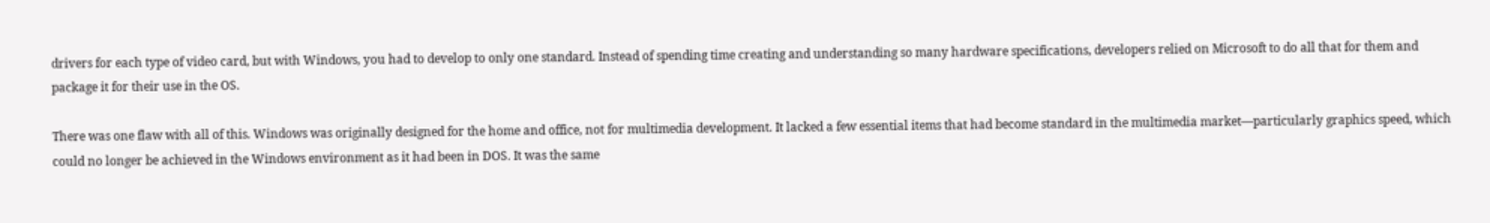drivers for each type of video card, but with Windows, you had to develop to only one standard. Instead of spending time creating and understanding so many hardware specifications, developers relied on Microsoft to do all that for them and package it for their use in the OS.

There was one flaw with all of this. Windows was originally designed for the home and office, not for multimedia development. It lacked a few essential items that had become standard in the multimedia market—particularly graphics speed, which could no longer be achieved in the Windows environment as it had been in DOS. It was the same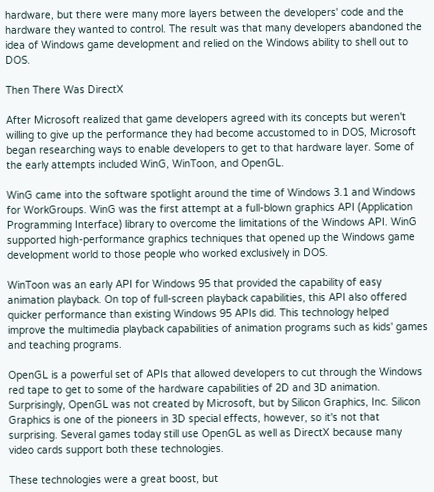hardware, but there were many more layers between the developers' code and the hardware they wanted to control. The result was that many developers abandoned the idea of Windows game development and relied on the Windows ability to shell out to DOS.

Then There Was DirectX

After Microsoft realized that game developers agreed with its concepts but weren't willing to give up the performance they had become accustomed to in DOS, Microsoft began researching ways to enable developers to get to that hardware layer. Some of the early attempts included WinG, WinToon, and OpenGL.

WinG came into the software spotlight around the time of Windows 3.1 and Windows for WorkGroups. WinG was the first attempt at a full-blown graphics API (Application Programming Interface) library to overcome the limitations of the Windows API. WinG supported high-performance graphics techniques that opened up the Windows game development world to those people who worked exclusively in DOS.

WinToon was an early API for Windows 95 that provided the capability of easy animation playback. On top of full-screen playback capabilities, this API also offered quicker performance than existing Windows 95 APIs did. This technology helped improve the multimedia playback capabilities of animation programs such as kids' games and teaching programs.

OpenGL is a powerful set of APIs that allowed developers to cut through the Windows red tape to get to some of the hardware capabilities of 2D and 3D animation. Surprisingly, OpenGL was not created by Microsoft, but by Silicon Graphics, Inc. Silicon Graphics is one of the pioneers in 3D special effects, however, so it's not that surprising. Several games today still use OpenGL as well as DirectX because many video cards support both these technologies.

These technologies were a great boost, but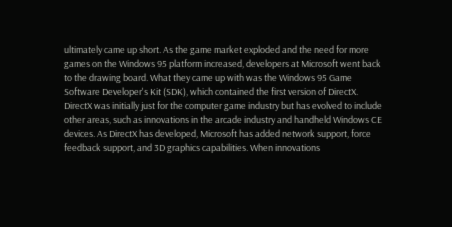ultimately came up short. As the game market exploded and the need for more games on the Windows 95 platform increased, developers at Microsoft went back to the drawing board. What they came up with was the Windows 95 Game Software Developer's Kit (SDK), which contained the first version of DirectX. DirectX was initially just for the computer game industry but has evolved to include other areas, such as innovations in the arcade industry and handheld Windows CE devices. As DirectX has developed, Microsoft has added network support, force feedback support, and 3D graphics capabilities. When innovations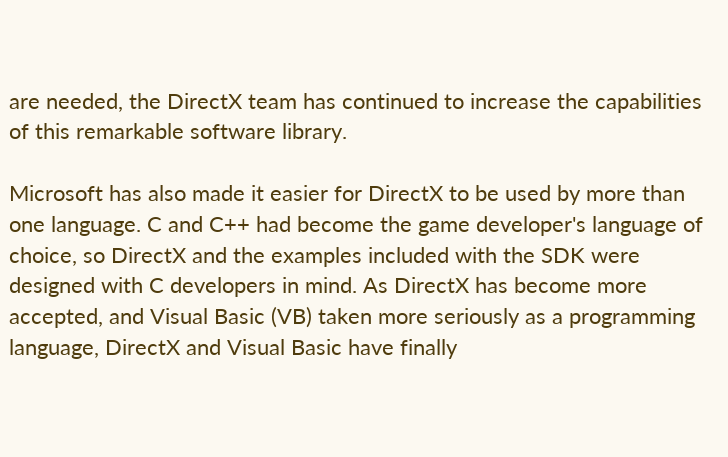are needed, the DirectX team has continued to increase the capabilities of this remarkable software library.

Microsoft has also made it easier for DirectX to be used by more than one language. C and C++ had become the game developer's language of choice, so DirectX and the examples included with the SDK were designed with C developers in mind. As DirectX has become more accepted, and Visual Basic (VB) taken more seriously as a programming language, DirectX and Visual Basic have finally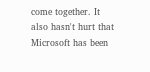come together. It also hasn't hurt that Microsoft has been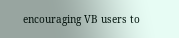encouraging VB users to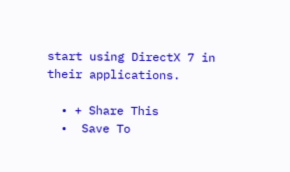start using DirectX 7 in their applications.

  • + Share This
  •  Save To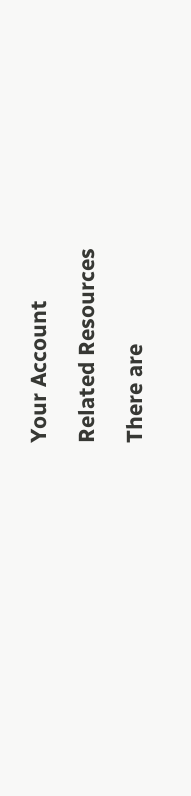Your Account

Related Resources

There are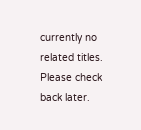currently no related titles. Please check back later.